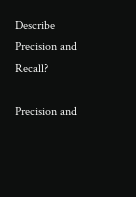Describe Precision and Recall?

Precision and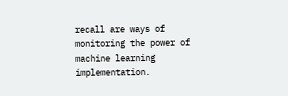recall are ways of monitoring the power of machine learning implementation.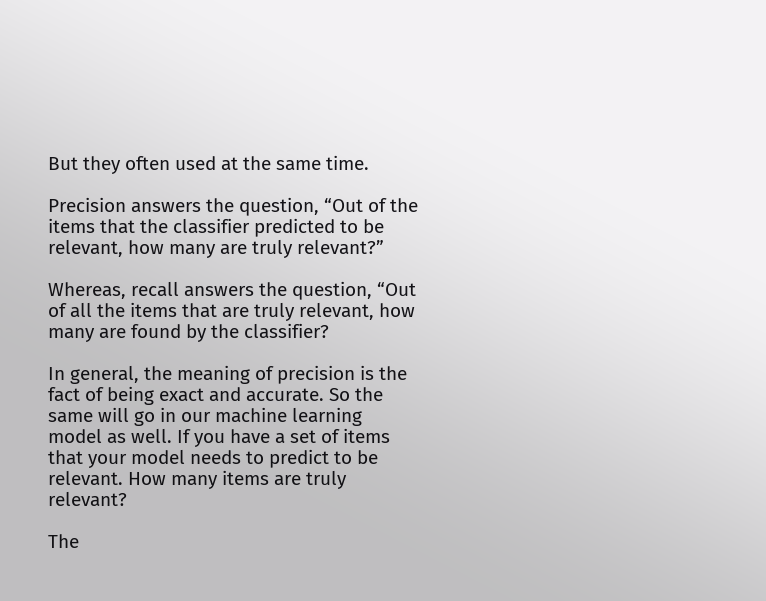But they often used at the same time.

Precision answers the question, “Out of the items that the classifier predicted to be relevant, how many are truly relevant?”

Whereas, recall answers the question, “Out of all the items that are truly relevant, how many are found by the classifier?

In general, the meaning of precision is the fact of being exact and accurate. So the same will go in our machine learning model as well. If you have a set of items that your model needs to predict to be relevant. How many items are truly relevant?

The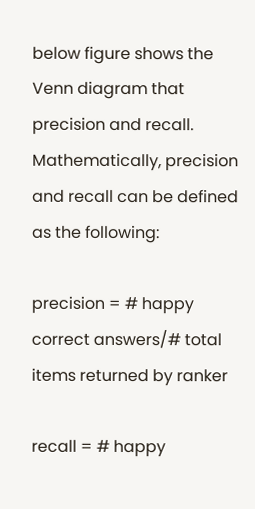below figure shows the Venn diagram that precision and recall.
Mathematically, precision and recall can be defined as the following:

precision = # happy correct answers/# total items returned by ranker

recall = # happy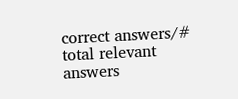correct answers/# total relevant answers